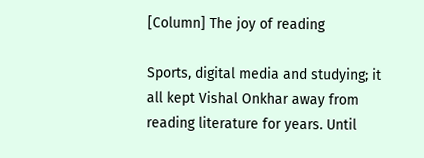[Column] The joy of reading

Sports, digital media and studying; it all kept Vishal Onkhar away from reading literature for years. Until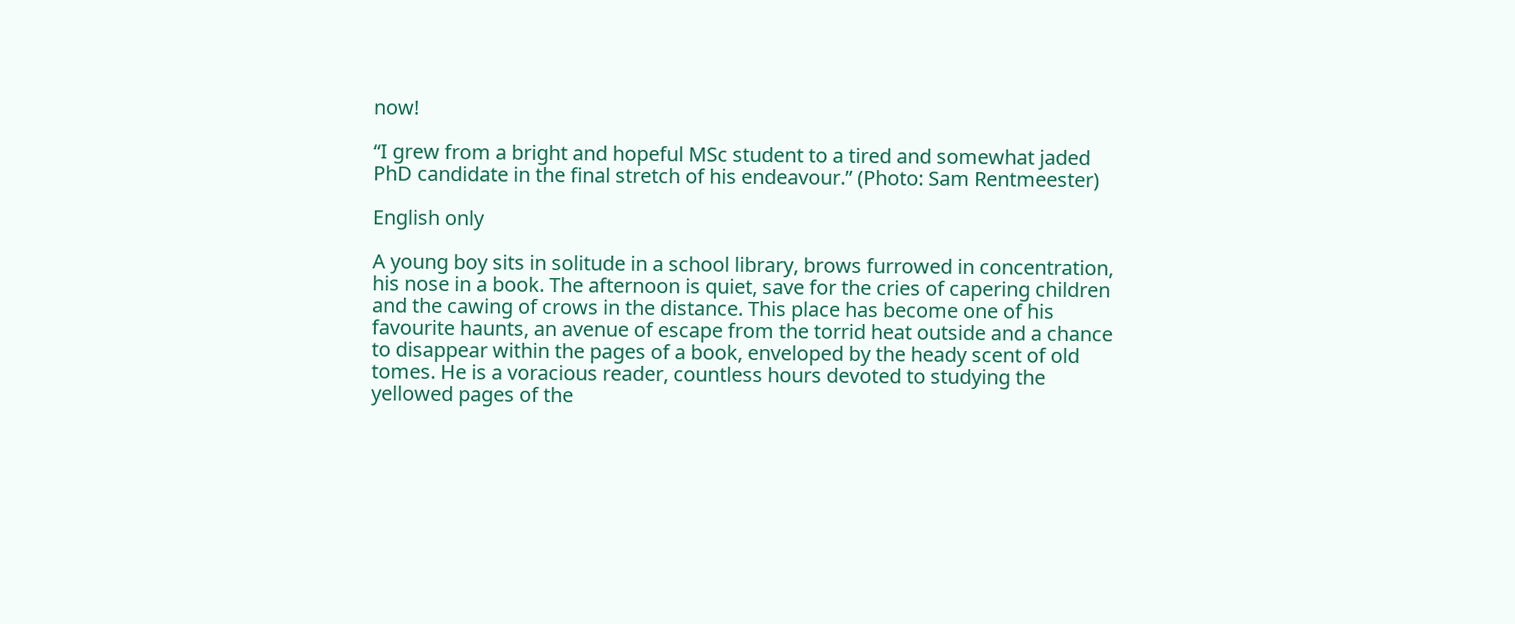now!

“I grew from a bright and hopeful MSc student to a tired and somewhat jaded PhD candidate in the final stretch of his endeavour.” (Photo: Sam Rentmeester)

English only

A young boy sits in solitude in a school library, brows furrowed in concentration, his nose in a book. The afternoon is quiet, save for the cries of capering children and the cawing of crows in the distance. This place has become one of his favourite haunts, an avenue of escape from the torrid heat outside and a chance to disappear within the pages of a book, enveloped by the heady scent of old tomes. He is a voracious reader, countless hours devoted to studying the yellowed pages of the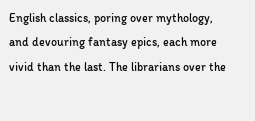English classics, poring over mythology, and devouring fantasy epics, each more vivid than the last. The librarians over the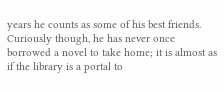years he counts as some of his best friends. Curiously though, he has never once borrowed a novel to take home; it is almost as if the library is a portal to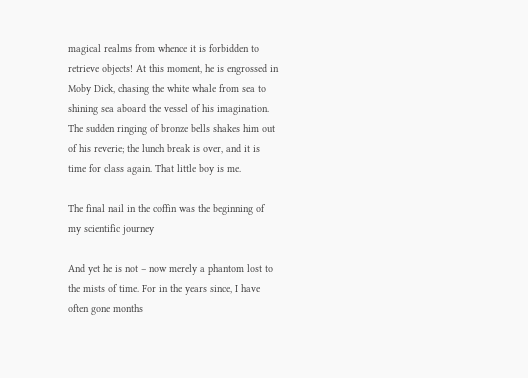magical realms from whence it is forbidden to retrieve objects! At this moment, he is engrossed in Moby Dick, chasing the white whale from sea to shining sea aboard the vessel of his imagination. The sudden ringing of bronze bells shakes him out of his reverie; the lunch break is over, and it is time for class again. That little boy is me.

The final nail in the coffin was the beginning of my scientific journey

And yet he is not – now merely a phantom lost to the mists of time. For in the years since, I have often gone months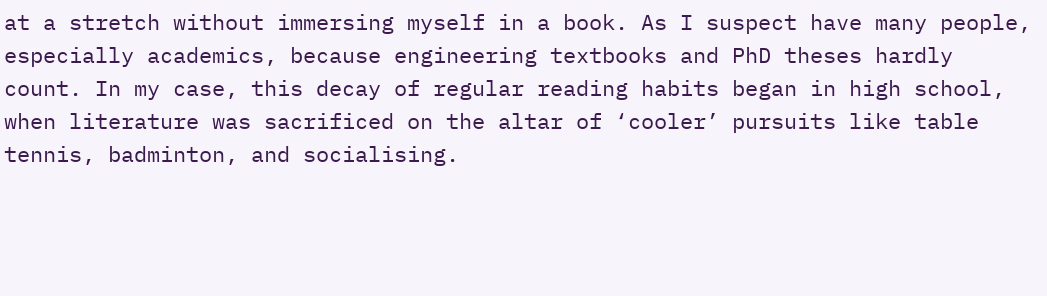at a stretch without immersing myself in a book. As I suspect have many people, especially academics, because engineering textbooks and PhD theses hardly count. In my case, this decay of regular reading habits began in high school, when literature was sacrificed on the altar of ‘cooler’ pursuits like table tennis, badminton, and socialising.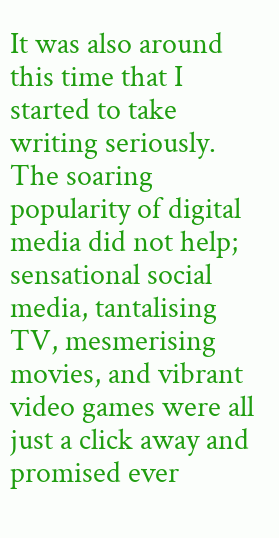It was also around this time that I started to take writing seriously. The soaring popularity of digital media did not help; sensational social media, tantalising TV, mesmerising movies, and vibrant video games were all just a click away and promised ever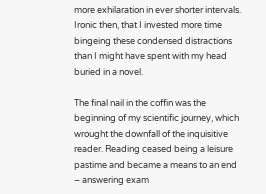more exhilaration in ever shorter intervals. Ironic then, that I invested more time bingeing these condensed distractions than I might have spent with my head buried in a novel.

The final nail in the coffin was the beginning of my scientific journey, which wrought the downfall of the inquisitive reader. Reading ceased being a leisure pastime and became a means to an end – answering exam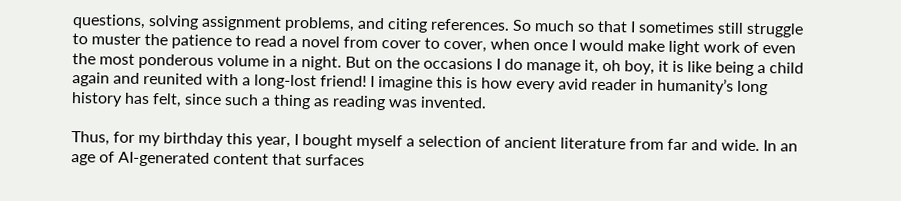questions, solving assignment problems, and citing references. So much so that I sometimes still struggle to muster the patience to read a novel from cover to cover, when once I would make light work of even the most ponderous volume in a night. But on the occasions I do manage it, oh boy, it is like being a child again and reunited with a long-lost friend! I imagine this is how every avid reader in humanity’s long history has felt, since such a thing as reading was invented.

Thus, for my birthday this year, I bought myself a selection of ancient literature from far and wide. In an age of AI-generated content that surfaces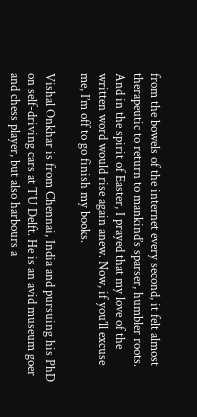from the bowels of the internet every second, it felt almost therapeutic to return to mankind’s sparser, humbler roots. And in the spirit of Easter, I prayed that my love of the written word would rise again anew. Now, if you’ll excuse me, I’m off to go finish my books.

Vishal Onkhar is from Chennai, India and pursuing his PhD on self-driving cars at TU Delft. He is an avid museum goer and chess player, but also harbours a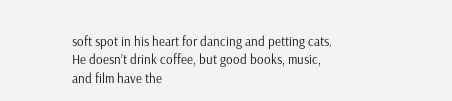soft spot in his heart for dancing and petting cats. He doesn’t drink coffee, but good books, music, and film have the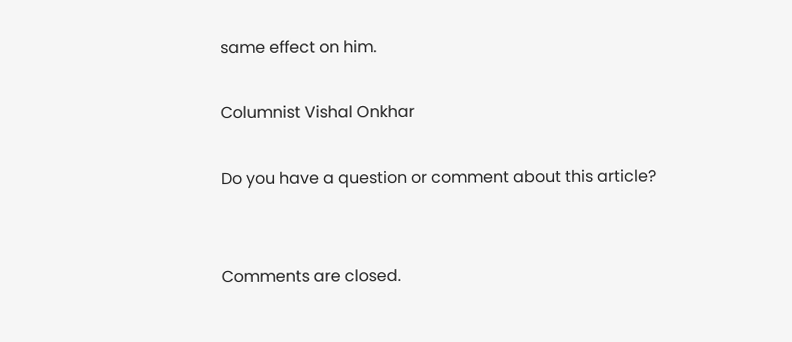same effect on him.

Columnist Vishal Onkhar

Do you have a question or comment about this article?


Comments are closed.